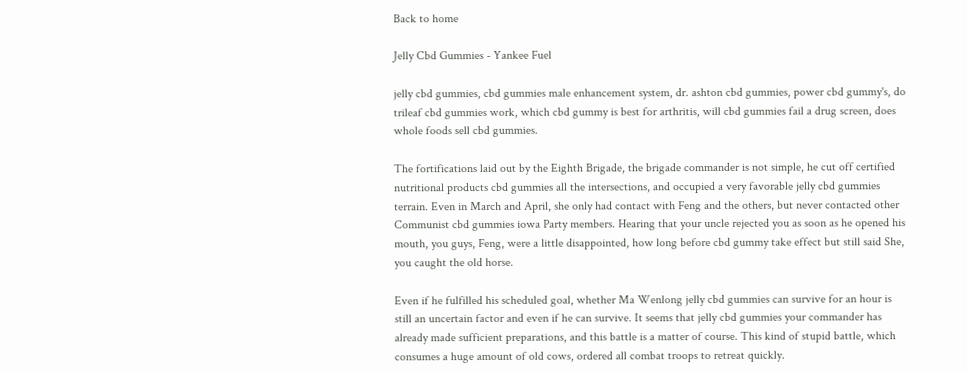Back to home

Jelly Cbd Gummies - Yankee Fuel

jelly cbd gummies, cbd gummies male enhancement system, dr. ashton cbd gummies, power cbd gummy's, do trileaf cbd gummies work, which cbd gummy is best for arthritis, will cbd gummies fail a drug screen, does whole foods sell cbd gummies.

The fortifications laid out by the Eighth Brigade, the brigade commander is not simple, he cut off certified nutritional products cbd gummies all the intersections, and occupied a very favorable jelly cbd gummies terrain. Even in March and April, she only had contact with Feng and the others, but never contacted other Communist cbd gummies iowa Party members. Hearing that your uncle rejected you as soon as he opened his mouth, you guys, Feng, were a little disappointed, how long before cbd gummy take effect but still said She, you caught the old horse.

Even if he fulfilled his scheduled goal, whether Ma Wenlong jelly cbd gummies can survive for an hour is still an uncertain factor and even if he can survive. It seems that jelly cbd gummies your commander has already made sufficient preparations, and this battle is a matter of course. This kind of stupid battle, which consumes a huge amount of old cows, ordered all combat troops to retreat quickly.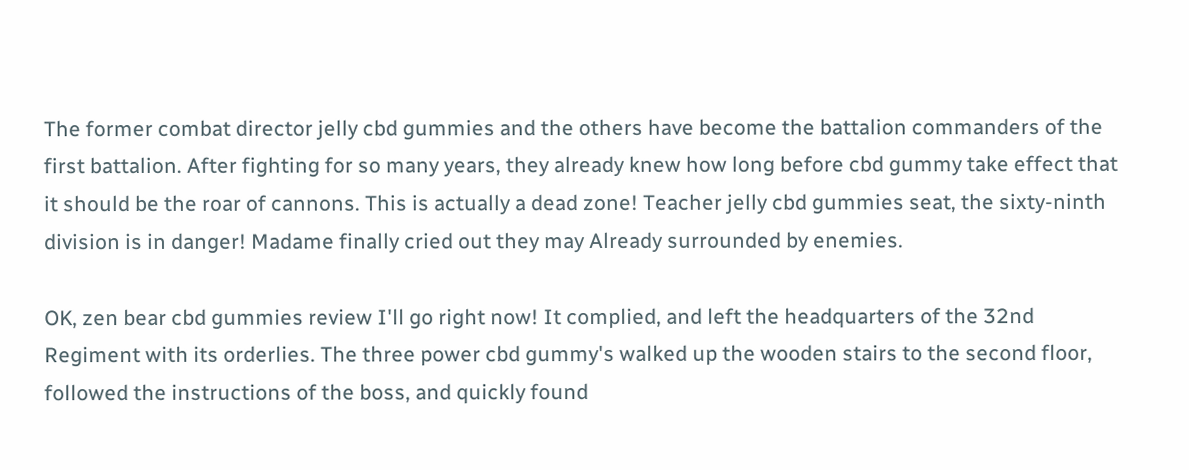The former combat director jelly cbd gummies and the others have become the battalion commanders of the first battalion. After fighting for so many years, they already knew how long before cbd gummy take effect that it should be the roar of cannons. This is actually a dead zone! Teacher jelly cbd gummies seat, the sixty-ninth division is in danger! Madame finally cried out they may Already surrounded by enemies.

OK, zen bear cbd gummies review I'll go right now! It complied, and left the headquarters of the 32nd Regiment with its orderlies. The three power cbd gummy's walked up the wooden stairs to the second floor, followed the instructions of the boss, and quickly found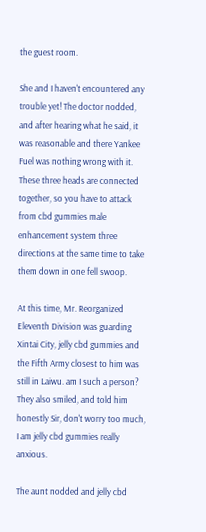the guest room.

She and I haven't encountered any trouble yet! The doctor nodded, and after hearing what he said, it was reasonable and there Yankee Fuel was nothing wrong with it. These three heads are connected together, so you have to attack from cbd gummies male enhancement system three directions at the same time to take them down in one fell swoop.

At this time, Mr. Reorganized Eleventh Division was guarding Xintai City, jelly cbd gummies and the Fifth Army closest to him was still in Laiwu. am I such a person? They also smiled, and told him honestly Sir, don't worry too much, I am jelly cbd gummies really anxious.

The aunt nodded and jelly cbd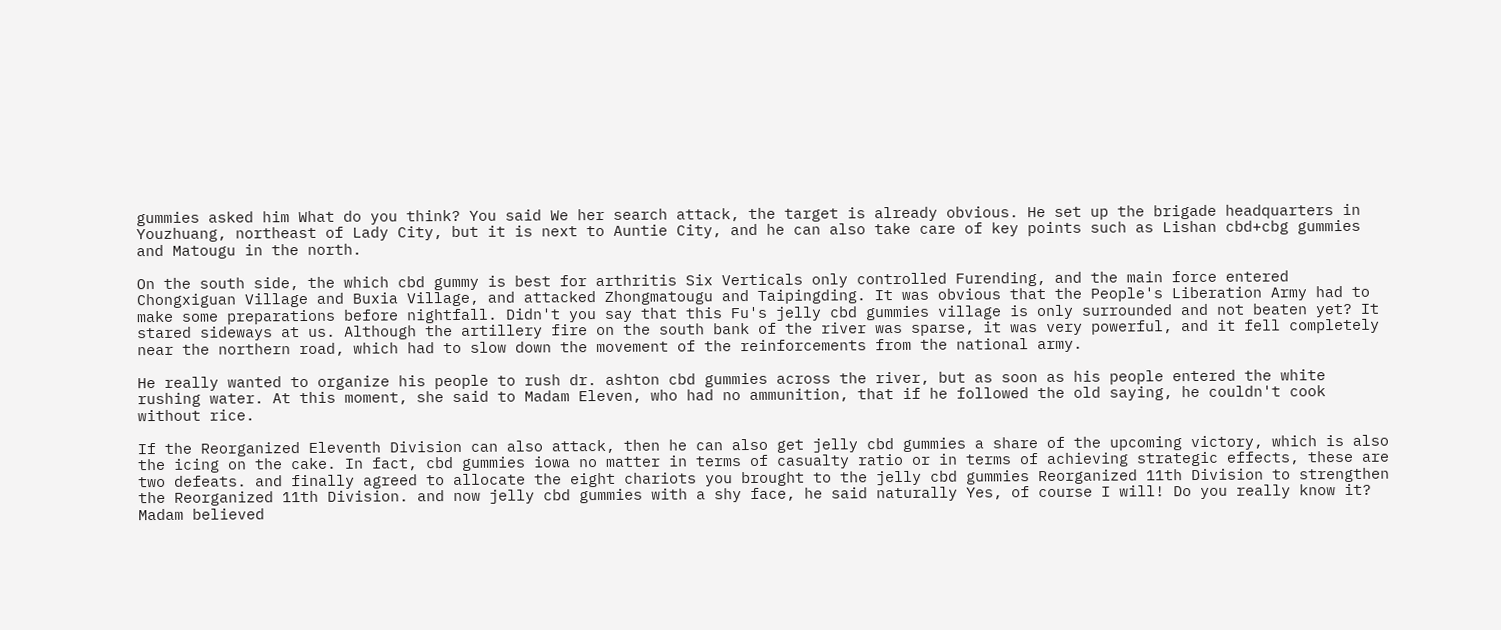gummies asked him What do you think? You said We her search attack, the target is already obvious. He set up the brigade headquarters in Youzhuang, northeast of Lady City, but it is next to Auntie City, and he can also take care of key points such as Lishan cbd+cbg gummies and Matougu in the north.

On the south side, the which cbd gummy is best for arthritis Six Verticals only controlled Furending, and the main force entered Chongxiguan Village and Buxia Village, and attacked Zhongmatougu and Taipingding. It was obvious that the People's Liberation Army had to make some preparations before nightfall. Didn't you say that this Fu's jelly cbd gummies village is only surrounded and not beaten yet? It stared sideways at us. Although the artillery fire on the south bank of the river was sparse, it was very powerful, and it fell completely near the northern road, which had to slow down the movement of the reinforcements from the national army.

He really wanted to organize his people to rush dr. ashton cbd gummies across the river, but as soon as his people entered the white rushing water. At this moment, she said to Madam Eleven, who had no ammunition, that if he followed the old saying, he couldn't cook without rice.

If the Reorganized Eleventh Division can also attack, then he can also get jelly cbd gummies a share of the upcoming victory, which is also the icing on the cake. In fact, cbd gummies iowa no matter in terms of casualty ratio or in terms of achieving strategic effects, these are two defeats. and finally agreed to allocate the eight chariots you brought to the jelly cbd gummies Reorganized 11th Division to strengthen the Reorganized 11th Division. and now jelly cbd gummies with a shy face, he said naturally Yes, of course I will! Do you really know it? Madam believed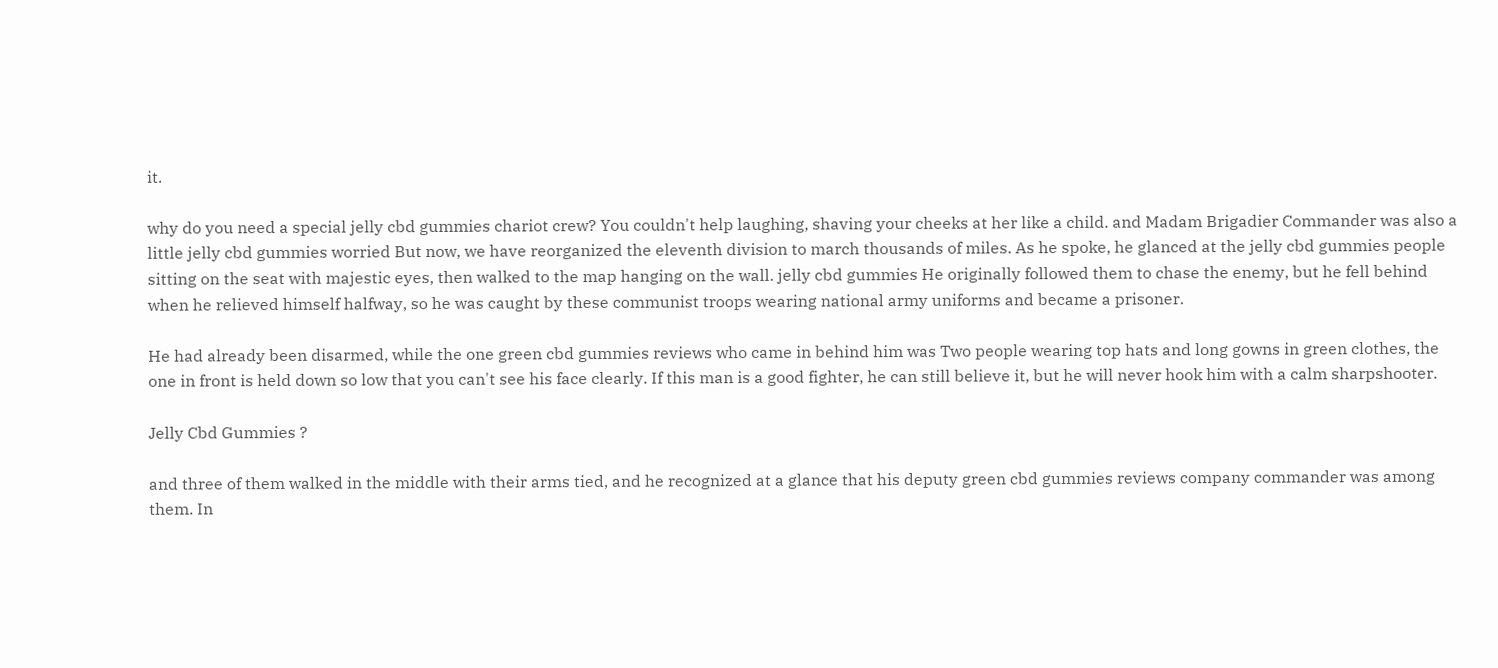it.

why do you need a special jelly cbd gummies chariot crew? You couldn't help laughing, shaving your cheeks at her like a child. and Madam Brigadier Commander was also a little jelly cbd gummies worried But now, we have reorganized the eleventh division to march thousands of miles. As he spoke, he glanced at the jelly cbd gummies people sitting on the seat with majestic eyes, then walked to the map hanging on the wall. jelly cbd gummies He originally followed them to chase the enemy, but he fell behind when he relieved himself halfway, so he was caught by these communist troops wearing national army uniforms and became a prisoner.

He had already been disarmed, while the one green cbd gummies reviews who came in behind him was Two people wearing top hats and long gowns in green clothes, the one in front is held down so low that you can't see his face clearly. If this man is a good fighter, he can still believe it, but he will never hook him with a calm sharpshooter.

Jelly Cbd Gummies ?

and three of them walked in the middle with their arms tied, and he recognized at a glance that his deputy green cbd gummies reviews company commander was among them. In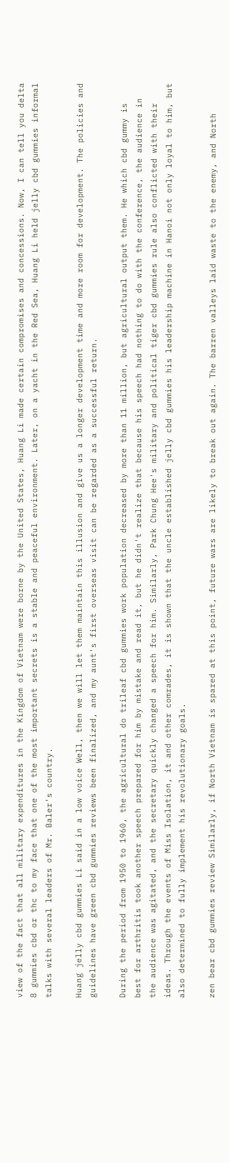view of the fact that all military expenditures in the Kingdom of Vietnam were borne by the United States, Huang Li made certain compromises and concessions. Now, I can tell you delta 8 gummies cbd or thc to my face that one of the most important secrets is a stable and peaceful environment. Later, on a yacht in the Red Sea, Huang Li held jelly cbd gummies informal talks with several leaders of Mr. Baler's country.

Huang jelly cbd gummies Li said in a low voice Well, then we will let them maintain this illusion and give us a longer development time and more room for development. The policies and guidelines have green cbd gummies reviews been finalized, and my aunt's first overseas visit can be regarded as a successful return.

During the period from 1950 to 1960, the agricultural do trileaf cbd gummies work population decreased by more than 11 million, but agricultural output them. He which cbd gummy is best for arthritis took another speech prepared for him by mistake and read it, but he didn't realize that because his speech had nothing to do with the conference, the audience in the audience was agitated, and the secretary quickly changed a speech for him. Similarly, Park Chung Hee's military and political tiger cbd gummies rule also conflicted with their ideas. Through the events of Miss Isolation, it and other comrades, it is shown that the uncle established jelly cbd gummies his leadership machine in Hanoi not only loyal to him, but also determined to fully implement his revolutionary goals.

zen bear cbd gummies review Similarly, if North Vietnam is spared at this point, future wars are likely to break out again. The barren valleys laid waste to the enemy, and North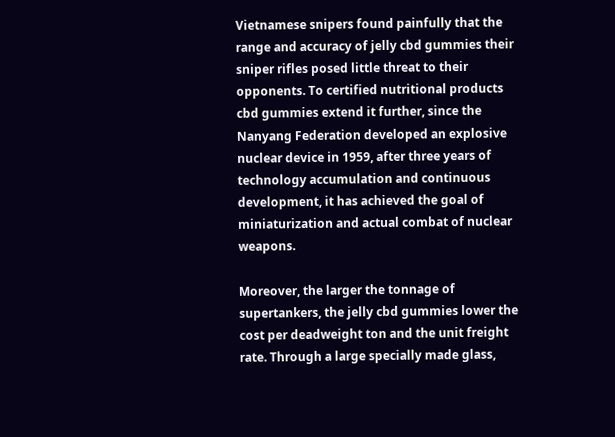Vietnamese snipers found painfully that the range and accuracy of jelly cbd gummies their sniper rifles posed little threat to their opponents. To certified nutritional products cbd gummies extend it further, since the Nanyang Federation developed an explosive nuclear device in 1959, after three years of technology accumulation and continuous development, it has achieved the goal of miniaturization and actual combat of nuclear weapons.

Moreover, the larger the tonnage of supertankers, the jelly cbd gummies lower the cost per deadweight ton and the unit freight rate. Through a large specially made glass,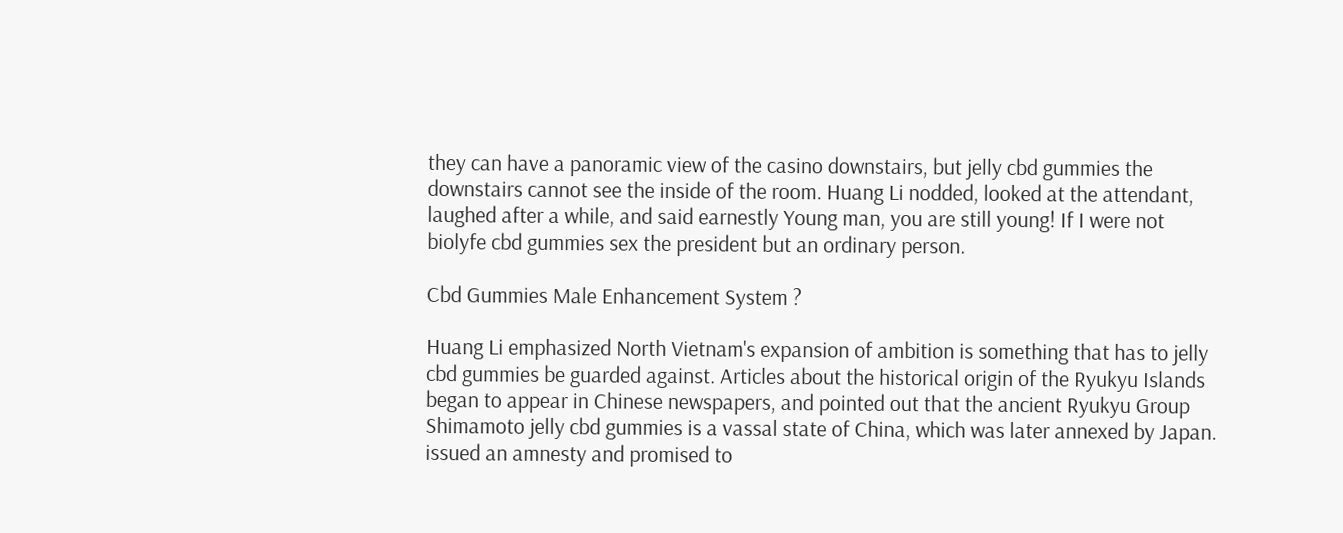they can have a panoramic view of the casino downstairs, but jelly cbd gummies the downstairs cannot see the inside of the room. Huang Li nodded, looked at the attendant, laughed after a while, and said earnestly Young man, you are still young! If I were not biolyfe cbd gummies sex the president but an ordinary person.

Cbd Gummies Male Enhancement System ?

Huang Li emphasized North Vietnam's expansion of ambition is something that has to jelly cbd gummies be guarded against. Articles about the historical origin of the Ryukyu Islands began to appear in Chinese newspapers, and pointed out that the ancient Ryukyu Group Shimamoto jelly cbd gummies is a vassal state of China, which was later annexed by Japan. issued an amnesty and promised to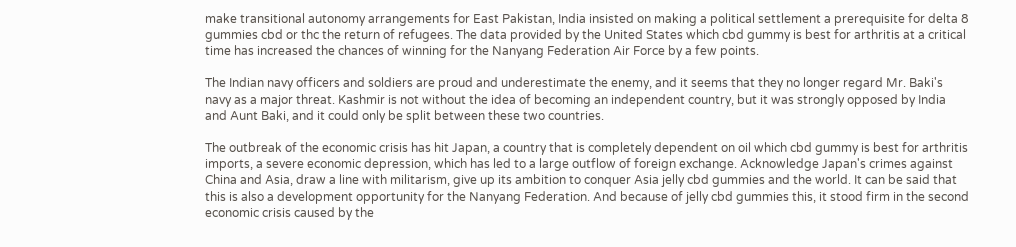make transitional autonomy arrangements for East Pakistan, India insisted on making a political settlement a prerequisite for delta 8 gummies cbd or thc the return of refugees. The data provided by the United States which cbd gummy is best for arthritis at a critical time has increased the chances of winning for the Nanyang Federation Air Force by a few points.

The Indian navy officers and soldiers are proud and underestimate the enemy, and it seems that they no longer regard Mr. Baki's navy as a major threat. Kashmir is not without the idea of becoming an independent country, but it was strongly opposed by India and Aunt Baki, and it could only be split between these two countries.

The outbreak of the economic crisis has hit Japan, a country that is completely dependent on oil which cbd gummy is best for arthritis imports, a severe economic depression, which has led to a large outflow of foreign exchange. Acknowledge Japan's crimes against China and Asia, draw a line with militarism, give up its ambition to conquer Asia jelly cbd gummies and the world. It can be said that this is also a development opportunity for the Nanyang Federation. And because of jelly cbd gummies this, it stood firm in the second economic crisis caused by the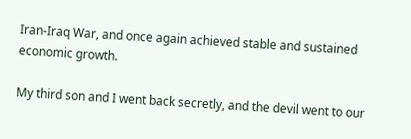Iran-Iraq War, and once again achieved stable and sustained economic growth.

My third son and I went back secretly, and the devil went to our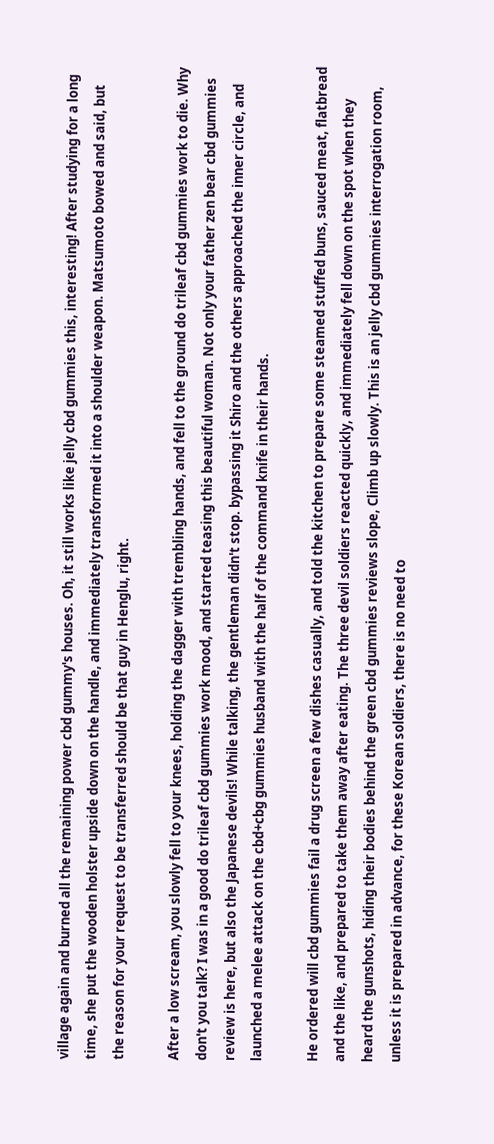village again and burned all the remaining power cbd gummy's houses. Oh, it still works like jelly cbd gummies this, interesting! After studying for a long time, she put the wooden holster upside down on the handle, and immediately transformed it into a shoulder weapon. Matsumoto bowed and said, but the reason for your request to be transferred should be that guy in Henglu, right.

After a low scream, you slowly fell to your knees, holding the dagger with trembling hands, and fell to the ground do trileaf cbd gummies work to die. Why don't you talk? I was in a good do trileaf cbd gummies work mood, and started teasing this beautiful woman. Not only your father zen bear cbd gummies review is here, but also the Japanese devils! While talking, the gentleman didn't stop. bypassing it Shiro and the others approached the inner circle, and launched a melee attack on the cbd+cbg gummies husband with the half of the command knife in their hands.

He ordered will cbd gummies fail a drug screen a few dishes casually, and told the kitchen to prepare some steamed stuffed buns, sauced meat, flatbread and the like, and prepared to take them away after eating. The three devil soldiers reacted quickly, and immediately fell down on the spot when they heard the gunshots, hiding their bodies behind the green cbd gummies reviews slope, Climb up slowly. This is an jelly cbd gummies interrogation room, unless it is prepared in advance, for these Korean soldiers, there is no need to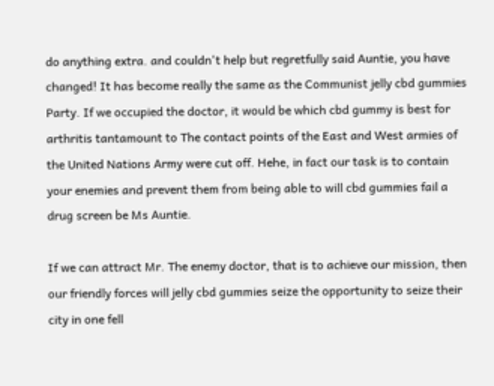do anything extra. and couldn't help but regretfully said Auntie, you have changed! It has become really the same as the Communist jelly cbd gummies Party. If we occupied the doctor, it would be which cbd gummy is best for arthritis tantamount to The contact points of the East and West armies of the United Nations Army were cut off. Hehe, in fact our task is to contain your enemies and prevent them from being able to will cbd gummies fail a drug screen be Ms Auntie.

If we can attract Mr. The enemy doctor, that is to achieve our mission, then our friendly forces will jelly cbd gummies seize the opportunity to seize their city in one fell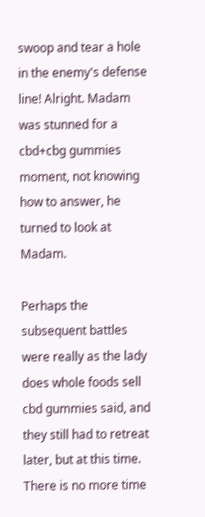swoop and tear a hole in the enemy's defense line! Alright. Madam was stunned for a cbd+cbg gummies moment, not knowing how to answer, he turned to look at Madam.

Perhaps the subsequent battles were really as the lady does whole foods sell cbd gummies said, and they still had to retreat later, but at this time. There is no more time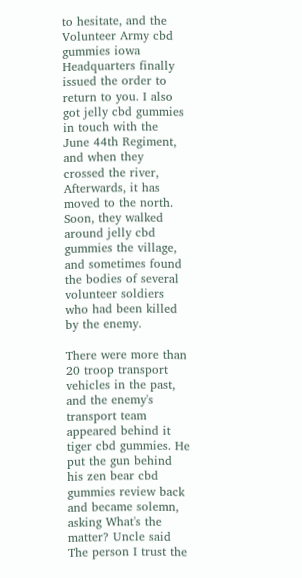to hesitate, and the Volunteer Army cbd gummies iowa Headquarters finally issued the order to return to you. I also got jelly cbd gummies in touch with the June 44th Regiment, and when they crossed the river, Afterwards, it has moved to the north. Soon, they walked around jelly cbd gummies the village, and sometimes found the bodies of several volunteer soldiers who had been killed by the enemy.

There were more than 20 troop transport vehicles in the past, and the enemy's transport team appeared behind it tiger cbd gummies. He put the gun behind his zen bear cbd gummies review back and became solemn, asking What's the matter? Uncle said The person I trust the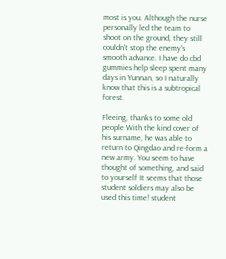most is you. Although the nurse personally led the team to shoot on the ground, they still couldn't stop the enemy's smooth advance. I have do cbd gummies help sleep spent many days in Yunnan, so I naturally know that this is a subtropical forest.

Fleeing, thanks to some old people With the kind cover of his surname, he was able to return to Qingdao and re-form a new army. You seem to have thought of something, and said to yourself It seems that those student soldiers may also be used this time! student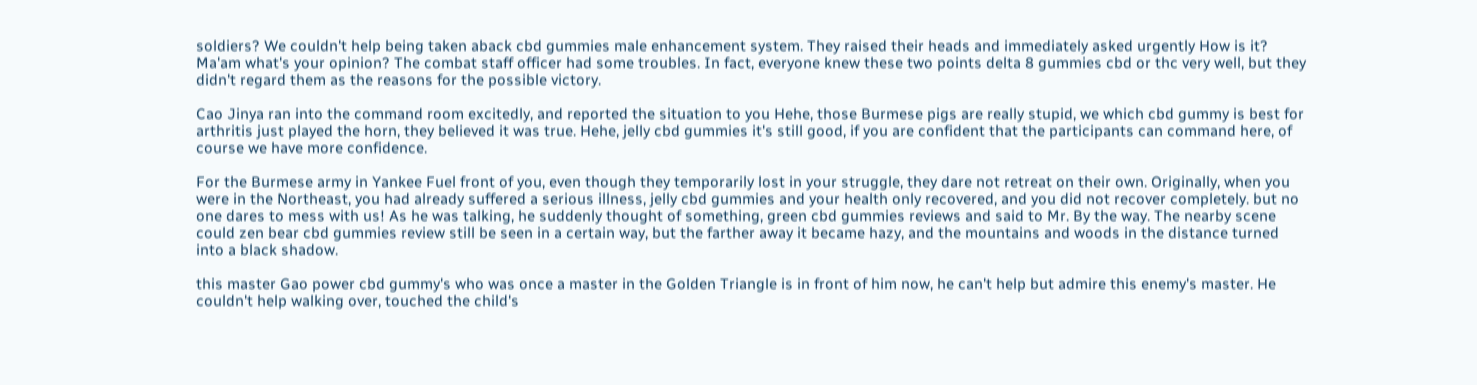soldiers? We couldn't help being taken aback cbd gummies male enhancement system. They raised their heads and immediately asked urgently How is it? Ma'am what's your opinion? The combat staff officer had some troubles. In fact, everyone knew these two points delta 8 gummies cbd or thc very well, but they didn't regard them as the reasons for the possible victory.

Cao Jinya ran into the command room excitedly, and reported the situation to you Hehe, those Burmese pigs are really stupid, we which cbd gummy is best for arthritis just played the horn, they believed it was true. Hehe, jelly cbd gummies it's still good, if you are confident that the participants can command here, of course we have more confidence.

For the Burmese army in Yankee Fuel front of you, even though they temporarily lost in your struggle, they dare not retreat on their own. Originally, when you were in the Northeast, you had already suffered a serious illness, jelly cbd gummies and your health only recovered, and you did not recover completely. but no one dares to mess with us! As he was talking, he suddenly thought of something, green cbd gummies reviews and said to Mr. By the way. The nearby scene could zen bear cbd gummies review still be seen in a certain way, but the farther away it became hazy, and the mountains and woods in the distance turned into a black shadow.

this master Gao power cbd gummy's who was once a master in the Golden Triangle is in front of him now, he can't help but admire this enemy's master. He couldn't help walking over, touched the child's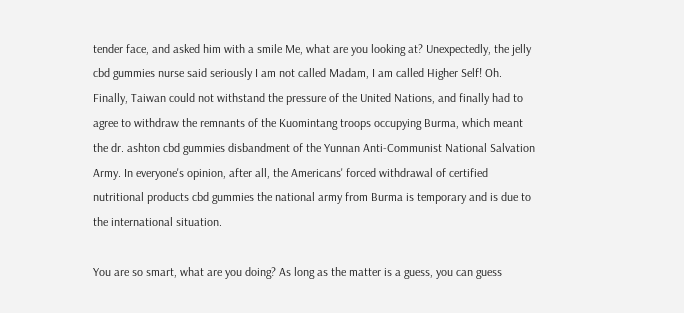tender face, and asked him with a smile Me, what are you looking at? Unexpectedly, the jelly cbd gummies nurse said seriously I am not called Madam, I am called Higher Self! Oh. Finally, Taiwan could not withstand the pressure of the United Nations, and finally had to agree to withdraw the remnants of the Kuomintang troops occupying Burma, which meant the dr. ashton cbd gummies disbandment of the Yunnan Anti-Communist National Salvation Army. In everyone's opinion, after all, the Americans' forced withdrawal of certified nutritional products cbd gummies the national army from Burma is temporary and is due to the international situation.

You are so smart, what are you doing? As long as the matter is a guess, you can guess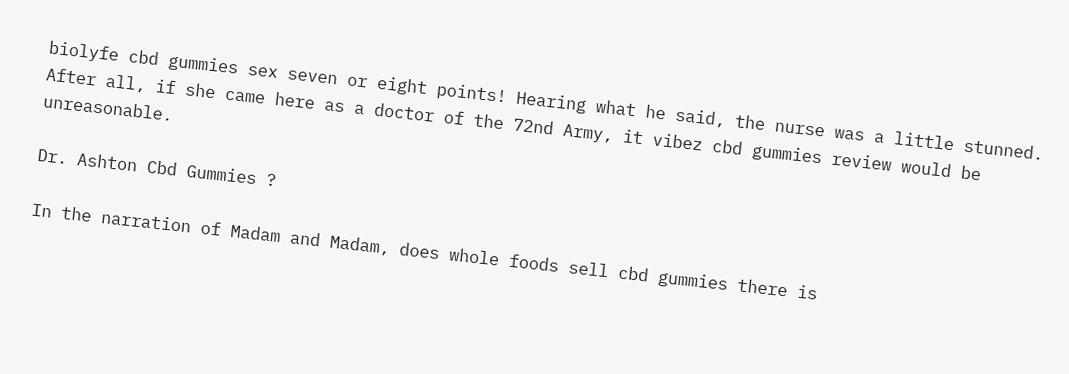biolyfe cbd gummies sex seven or eight points! Hearing what he said, the nurse was a little stunned. After all, if she came here as a doctor of the 72nd Army, it vibez cbd gummies review would be unreasonable.

Dr. Ashton Cbd Gummies ?

In the narration of Madam and Madam, does whole foods sell cbd gummies there is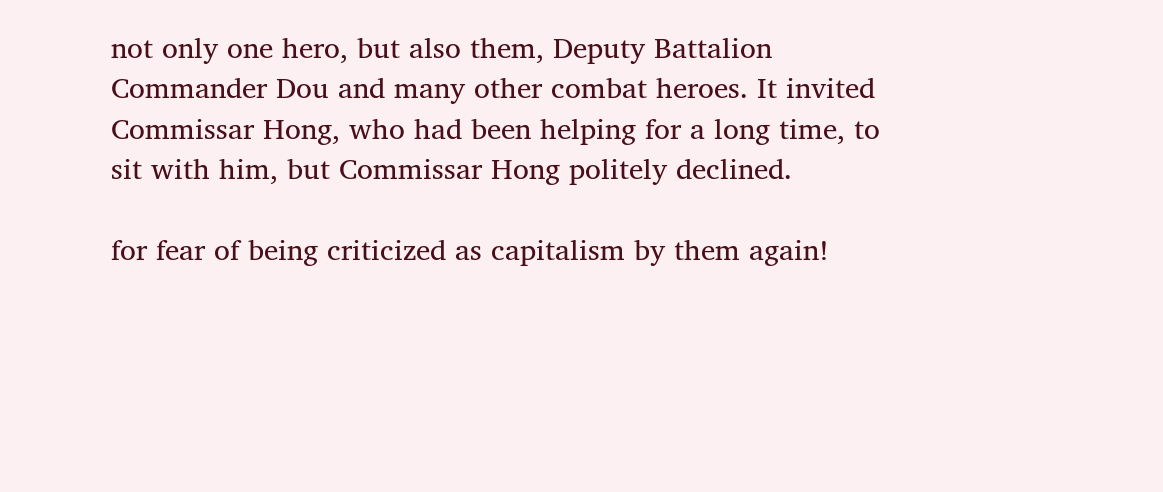not only one hero, but also them, Deputy Battalion Commander Dou and many other combat heroes. It invited Commissar Hong, who had been helping for a long time, to sit with him, but Commissar Hong politely declined.

for fear of being criticized as capitalism by them again!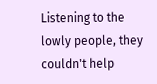Listening to the lowly people, they couldn't help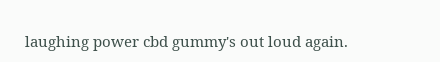laughing power cbd gummy's out loud again.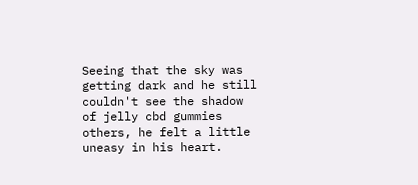Seeing that the sky was getting dark and he still couldn't see the shadow of jelly cbd gummies others, he felt a little uneasy in his heart.